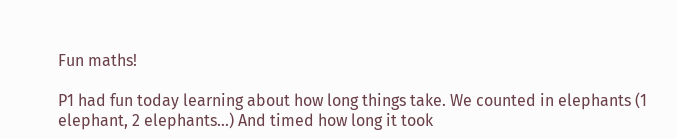Fun maths!

P1 had fun today learning about how long things take. We counted in elephants (1 elephant, 2 elephants…) And timed how long it took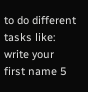to do different tasks like: write your first name 5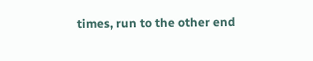times, run to the other end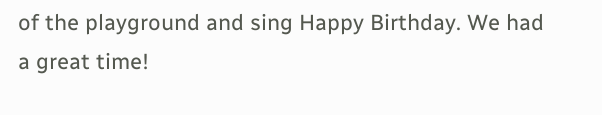of the playground and sing Happy Birthday. We had a great time!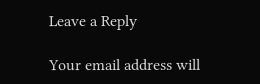Leave a Reply

Your email address will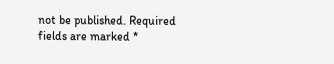not be published. Required fields are marked *